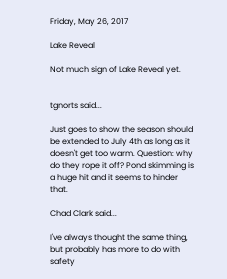Friday, May 26, 2017

Lake Reveal

Not much sign of Lake Reveal yet.


tgnorts said...

Just goes to show the season should be extended to July 4th as long as it doesn't get too warm. Question: why do they rope it off? Pond skimming is a huge hit and it seems to hinder that.

Chad Clark said...

I've always thought the same thing, but probably has more to do with safety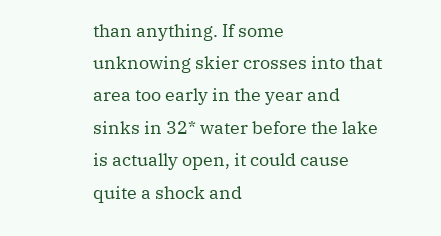than anything. If some unknowing skier crosses into that area too early in the year and sinks in 32* water before the lake is actually open, it could cause quite a shock and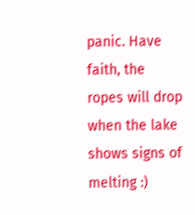panic. Have faith, the ropes will drop when the lake shows signs of melting :)